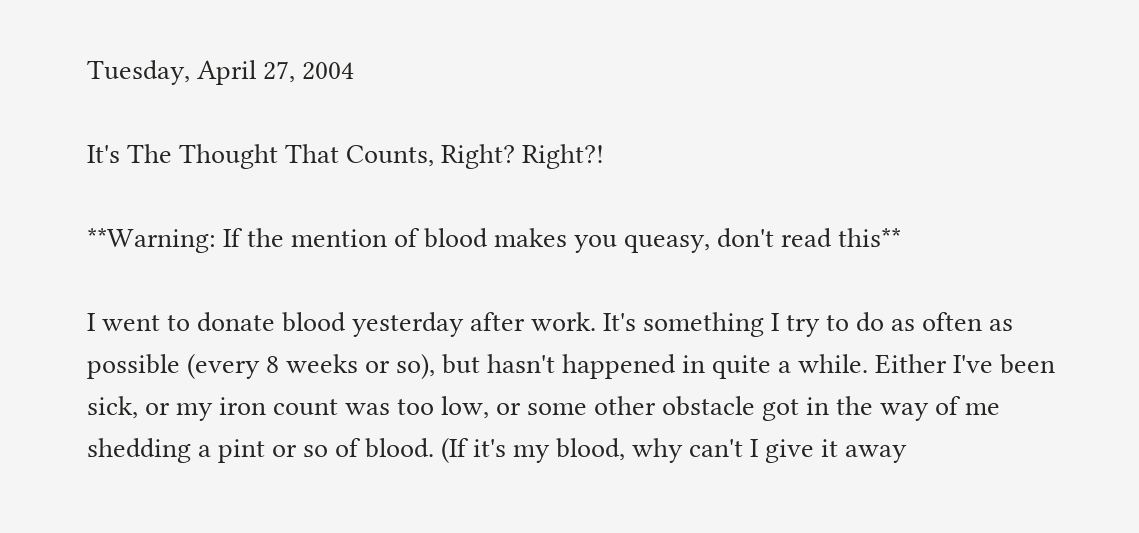Tuesday, April 27, 2004

It's The Thought That Counts, Right? Right?!

**Warning: If the mention of blood makes you queasy, don't read this**

I went to donate blood yesterday after work. It's something I try to do as often as possible (every 8 weeks or so), but hasn't happened in quite a while. Either I've been sick, or my iron count was too low, or some other obstacle got in the way of me shedding a pint or so of blood. (If it's my blood, why can't I give it away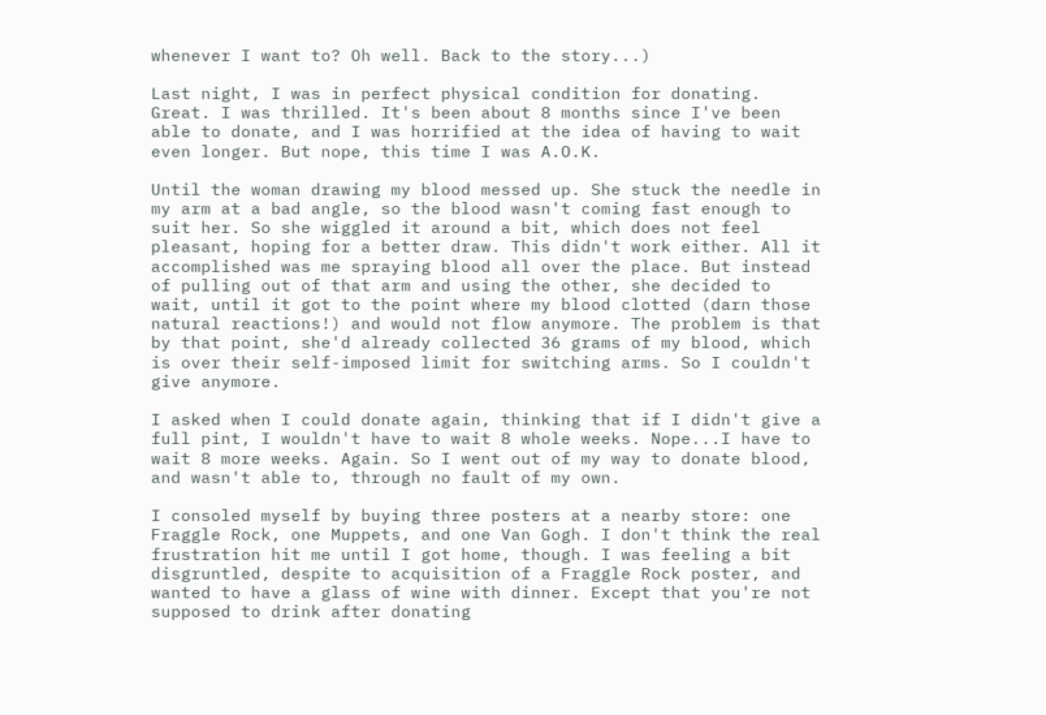whenever I want to? Oh well. Back to the story...)

Last night, I was in perfect physical condition for donating. Great. I was thrilled. It's been about 8 months since I've been able to donate, and I was horrified at the idea of having to wait even longer. But nope, this time I was A.O.K.

Until the woman drawing my blood messed up. She stuck the needle in my arm at a bad angle, so the blood wasn't coming fast enough to suit her. So she wiggled it around a bit, which does not feel pleasant, hoping for a better draw. This didn't work either. All it accomplished was me spraying blood all over the place. But instead of pulling out of that arm and using the other, she decided to wait, until it got to the point where my blood clotted (darn those natural reactions!) and would not flow anymore. The problem is that by that point, she'd already collected 36 grams of my blood, which is over their self-imposed limit for switching arms. So I couldn't give anymore.

I asked when I could donate again, thinking that if I didn't give a full pint, I wouldn't have to wait 8 whole weeks. Nope...I have to wait 8 more weeks. Again. So I went out of my way to donate blood, and wasn't able to, through no fault of my own.

I consoled myself by buying three posters at a nearby store: one Fraggle Rock, one Muppets, and one Van Gogh. I don't think the real frustration hit me until I got home, though. I was feeling a bit disgruntled, despite to acquisition of a Fraggle Rock poster, and wanted to have a glass of wine with dinner. Except that you're not supposed to drink after donating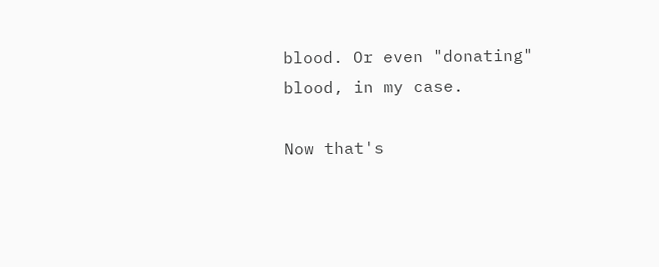blood. Or even "donating" blood, in my case.

Now that's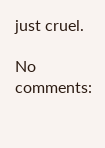just cruel.

No comments: